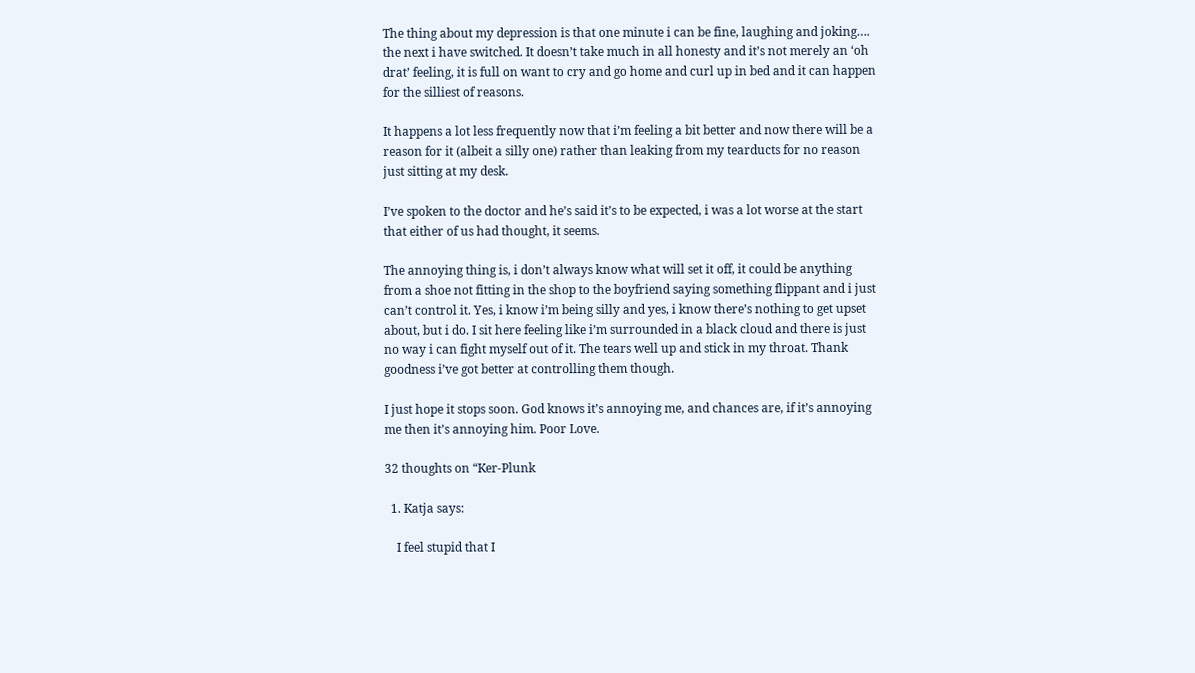The thing about my depression is that one minute i can be fine, laughing and joking…. the next i have switched. It doesn’t take much in all honesty and it’s not merely an ‘oh drat’ feeling, it is full on want to cry and go home and curl up in bed and it can happen for the silliest of reasons.

It happens a lot less frequently now that i’m feeling a bit better and now there will be a reason for it (albeit a silly one) rather than leaking from my tearducts for no reason just sitting at my desk.

I’ve spoken to the doctor and he’s said it’s to be expected, i was a lot worse at the start that either of us had thought, it seems.

The annoying thing is, i don’t always know what will set it off, it could be anything from a shoe not fitting in the shop to the boyfriend saying something flippant and i just can’t control it. Yes, i know i’m being silly and yes, i know there’s nothing to get upset about, but i do. I sit here feeling like i’m surrounded in a black cloud and there is just no way i can fight myself out of it. The tears well up and stick in my throat. Thank goodness i’ve got better at controlling them though.

I just hope it stops soon. God knows it’s annoying me, and chances are, if it’s annoying me then it’s annoying him. Poor Love.

32 thoughts on “Ker-Plunk

  1. Katja says:

    I feel stupid that I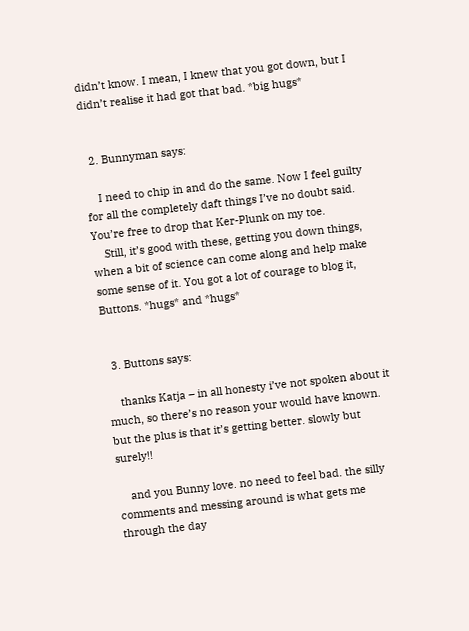didn’t know. I mean, I knew that you got down, but I didn’t realise it had got that bad. *big hugs*


  2. Bunnyman says:

    I need to chip in and do the same. Now I feel guilty for all the completely daft things I’ve no doubt said. You’re free to drop that Ker-Plunk on my toe.
    Still, it’s good with these, getting you down things, when a bit of science can come along and help make some sense of it. You got a lot of courage to blog it, Buttons. *hugs* and *hugs*


  3. Buttons says:

    thanks Katja – in all honesty i’ve not spoken about it much, so there’s no reason your would have known. but the plus is that it’s getting better. slowly but surely!!

    and you Bunny love. no need to feel bad. the silly comments and messing around is what gets me through the day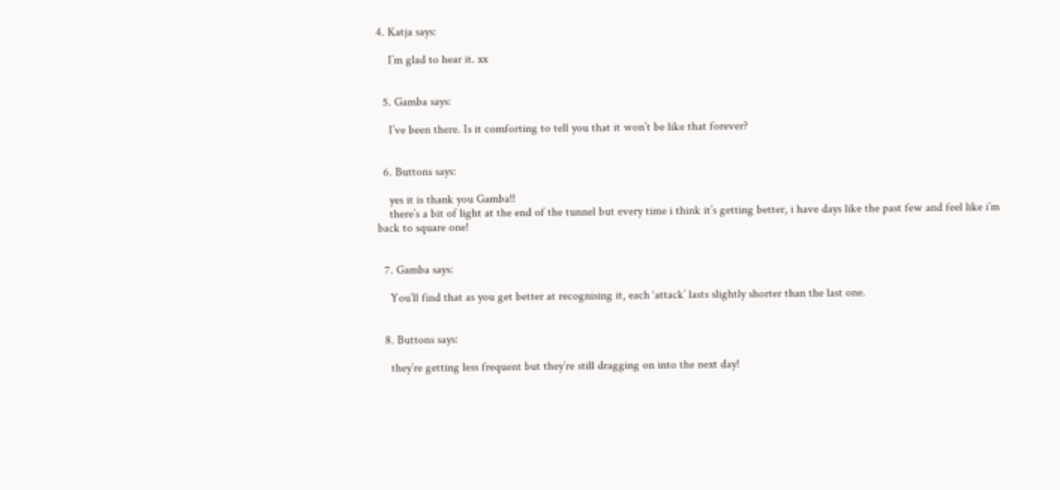4. Katja says:

    I’m glad to hear it. xx


  5. Gamba says:

    I’ve been there. Is it comforting to tell you that it won’t be like that forever?


  6. Buttons says:

    yes it is thank you Gamba!!
    there’s a bit of light at the end of the tunnel but every time i think it’s getting better, i have days like the past few and feel like i’m back to square one!


  7. Gamba says:

    You’ll find that as you get better at recognising it, each ‘attack’ lasts slightly shorter than the last one.


  8. Buttons says:

    they’re getting less frequent but they’re still dragging on into the next day!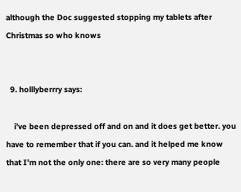although the Doc suggested stopping my tablets after Christmas so who knows


  9. holllyberrry says:

    i’ve been depressed off and on and it does get better. you have to remember that if you can. and it helped me know that I’m not the only one: there are so very many people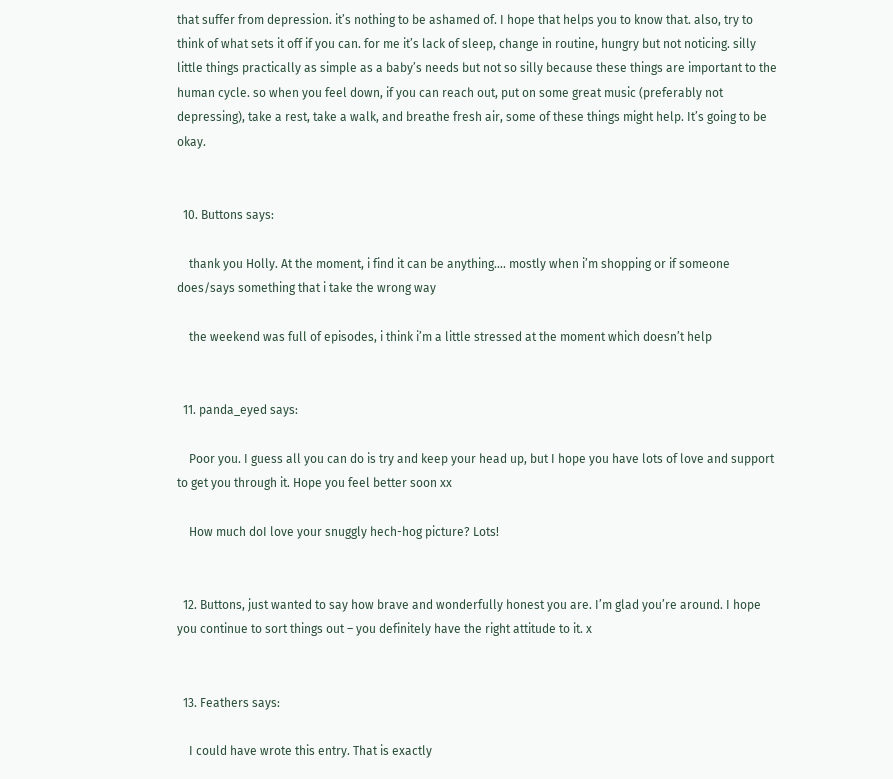that suffer from depression. it’s nothing to be ashamed of. I hope that helps you to know that. also, try to think of what sets it off if you can. for me it’s lack of sleep, change in routine, hungry but not noticing. silly little things practically as simple as a baby’s needs but not so silly because these things are important to the human cycle. so when you feel down, if you can reach out, put on some great music (preferably not depressing), take a rest, take a walk, and breathe fresh air, some of these things might help. It’s going to be okay.


  10. Buttons says:

    thank you Holly. At the moment, i find it can be anything…. mostly when i’m shopping or if someone does/says something that i take the wrong way

    the weekend was full of episodes, i think i’m a little stressed at the moment which doesn’t help


  11. panda_eyed says:

    Poor you. I guess all you can do is try and keep your head up, but I hope you have lots of love and support to get you through it. Hope you feel better soon xx

    How much doI love your snuggly hech-hog picture? Lots!


  12. Buttons, just wanted to say how brave and wonderfully honest you are. I’m glad you’re around. I hope you continue to sort things out – you definitely have the right attitude to it. x


  13. Feathers says:

    I could have wrote this entry. That is exactly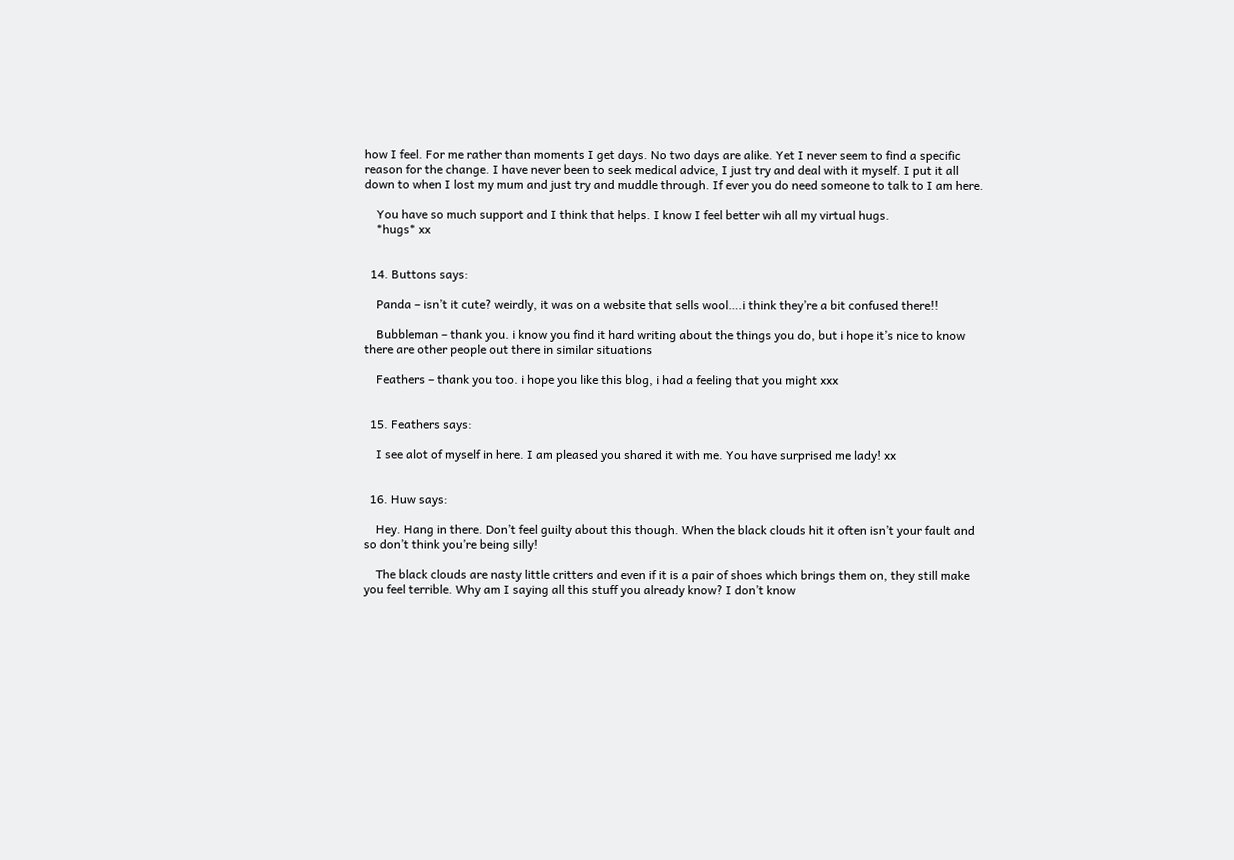how I feel. For me rather than moments I get days. No two days are alike. Yet I never seem to find a specific reason for the change. I have never been to seek medical advice, I just try and deal with it myself. I put it all down to when I lost my mum and just try and muddle through. If ever you do need someone to talk to I am here.

    You have so much support and I think that helps. I know I feel better wih all my virtual hugs.
    *hugs* xx


  14. Buttons says:

    Panda – isn’t it cute? weirdly, it was on a website that sells wool….i think they’re a bit confused there!!

    Bubbleman – thank you. i know you find it hard writing about the things you do, but i hope it’s nice to know there are other people out there in similar situations

    Feathers – thank you too. i hope you like this blog, i had a feeling that you might xxx


  15. Feathers says:

    I see alot of myself in here. I am pleased you shared it with me. You have surprised me lady! xx


  16. Huw says:

    Hey. Hang in there. Don’t feel guilty about this though. When the black clouds hit it often isn’t your fault and so don’t think you’re being silly!

    The black clouds are nasty little critters and even if it is a pair of shoes which brings them on, they still make you feel terrible. Why am I saying all this stuff you already know? I don’t know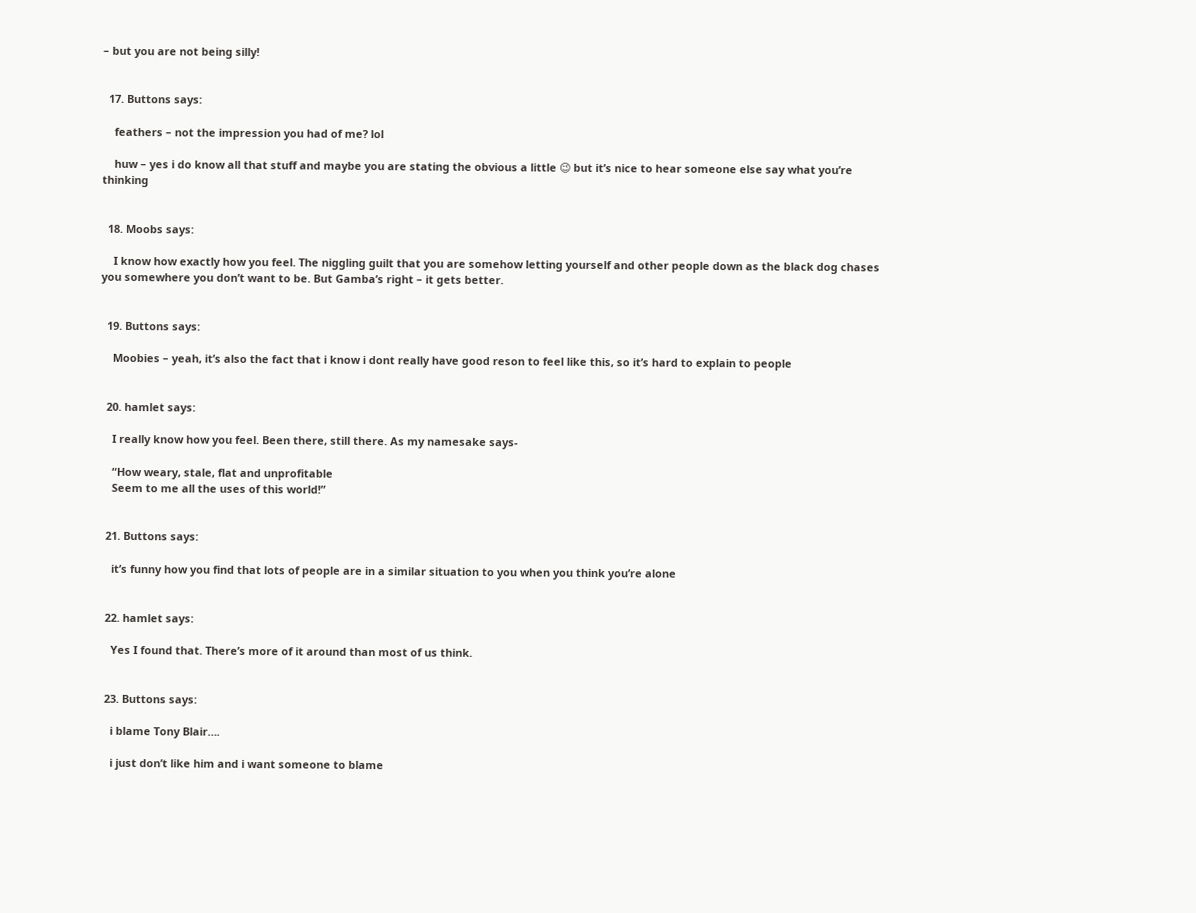– but you are not being silly!


  17. Buttons says:

    feathers – not the impression you had of me? lol

    huw – yes i do know all that stuff and maybe you are stating the obvious a little 😉 but it’s nice to hear someone else say what you’re thinking


  18. Moobs says:

    I know how exactly how you feel. The niggling guilt that you are somehow letting yourself and other people down as the black dog chases you somewhere you don’t want to be. But Gamba’s right – it gets better.


  19. Buttons says:

    Moobies – yeah, it’s also the fact that i know i dont really have good reson to feel like this, so it’s hard to explain to people


  20. hamlet says:

    I really know how you feel. Been there, still there. As my namesake says-

    “How weary, stale, flat and unprofitable
    Seem to me all the uses of this world!”


  21. Buttons says:

    it’s funny how you find that lots of people are in a similar situation to you when you think you’re alone


  22. hamlet says:

    Yes I found that. There’s more of it around than most of us think.


  23. Buttons says:

    i blame Tony Blair….

    i just don’t like him and i want someone to blame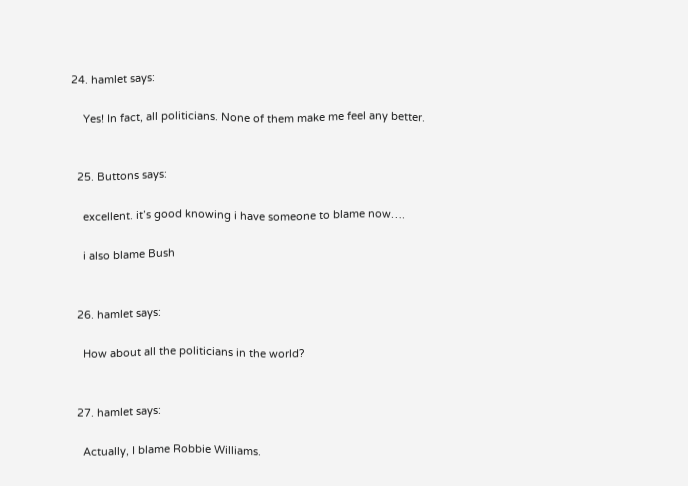24. hamlet says:

    Yes! In fact, all politicians. None of them make me feel any better.


  25. Buttons says:

    excellent. it’s good knowing i have someone to blame now….

    i also blame Bush


  26. hamlet says:

    How about all the politicians in the world?


  27. hamlet says:

    Actually, I blame Robbie Williams.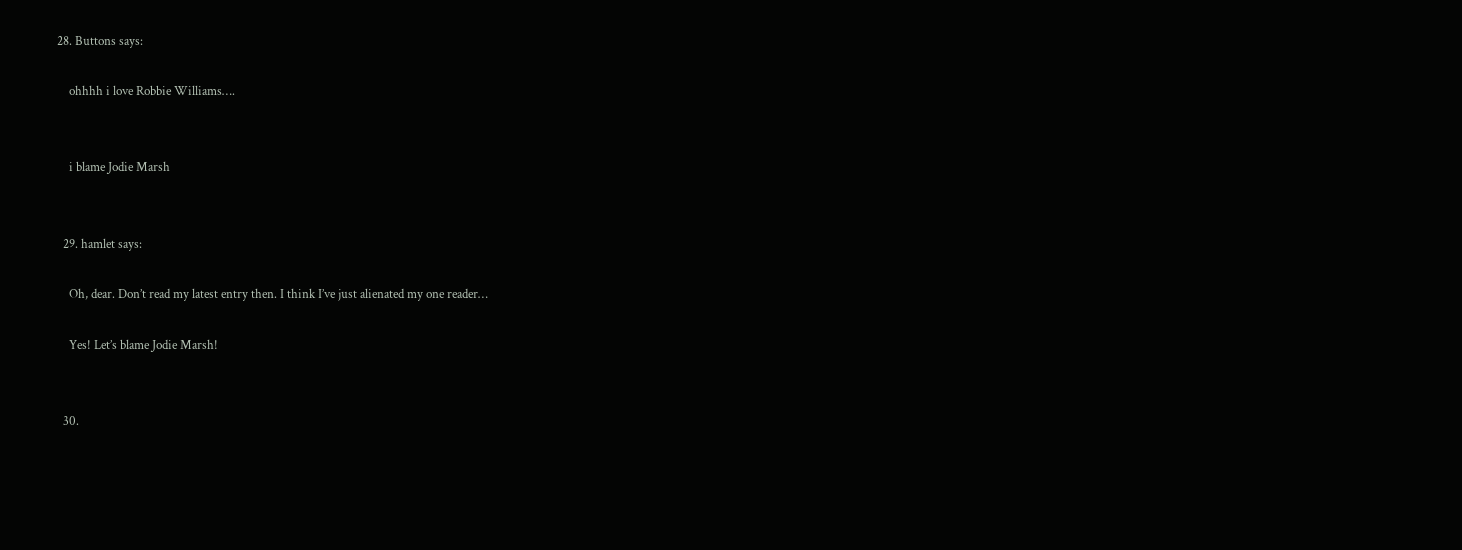28. Buttons says:

    ohhhh i love Robbie Williams….


    i blame Jodie Marsh


  29. hamlet says:

    Oh, dear. Don’t read my latest entry then. I think I’ve just alienated my one reader…

    Yes! Let’s blame Jodie Marsh!


  30.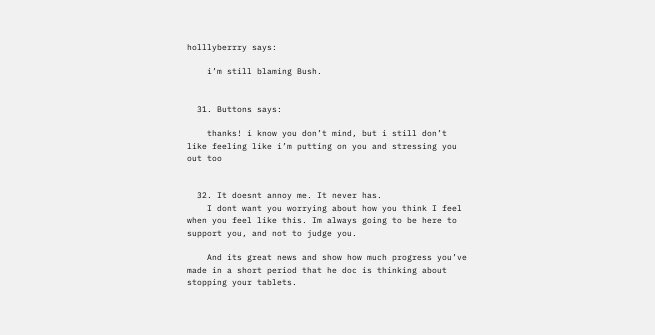holllyberrry says:

    i’m still blaming Bush.


  31. Buttons says:

    thanks! i know you don’t mind, but i still don’t like feeling like i’m putting on you and stressing you out too


  32. It doesnt annoy me. It never has.
    I dont want you worrying about how you think I feel when you feel like this. Im always going to be here to support you, and not to judge you.

    And its great news and show how much progress you’ve made in a short period that he doc is thinking about stopping your tablets.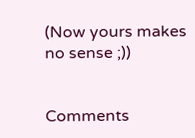(Now yours makes no sense ;))


Comments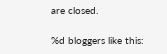are closed.

%d bloggers like this: